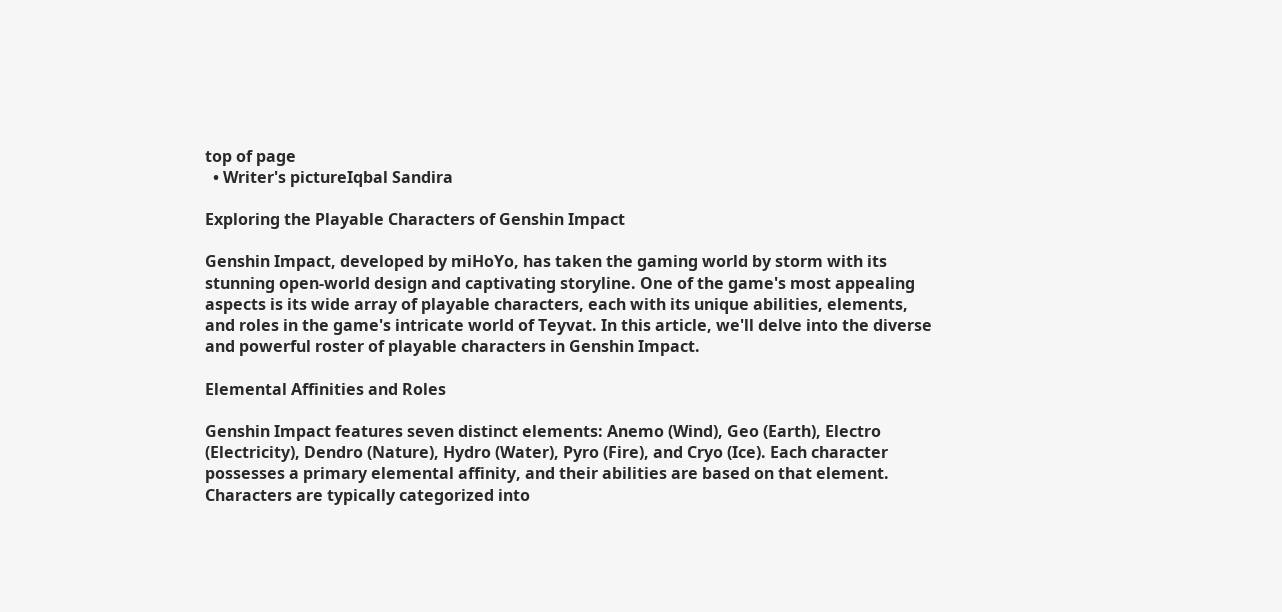top of page
  • Writer's pictureIqbal Sandira

Exploring the Playable Characters of Genshin Impact

Genshin Impact, developed by miHoYo, has taken the gaming world by storm with its stunning open-world design and captivating storyline. One of the game's most appealing aspects is its wide array of playable characters, each with its unique abilities, elements, and roles in the game's intricate world of Teyvat. In this article, we'll delve into the diverse and powerful roster of playable characters in Genshin Impact.

Elemental Affinities and Roles

Genshin Impact features seven distinct elements: Anemo (Wind), Geo (Earth), Electro (Electricity), Dendro (Nature), Hydro (Water), Pyro (Fire), and Cryo (Ice). Each character possesses a primary elemental affinity, and their abilities are based on that element. Characters are typically categorized into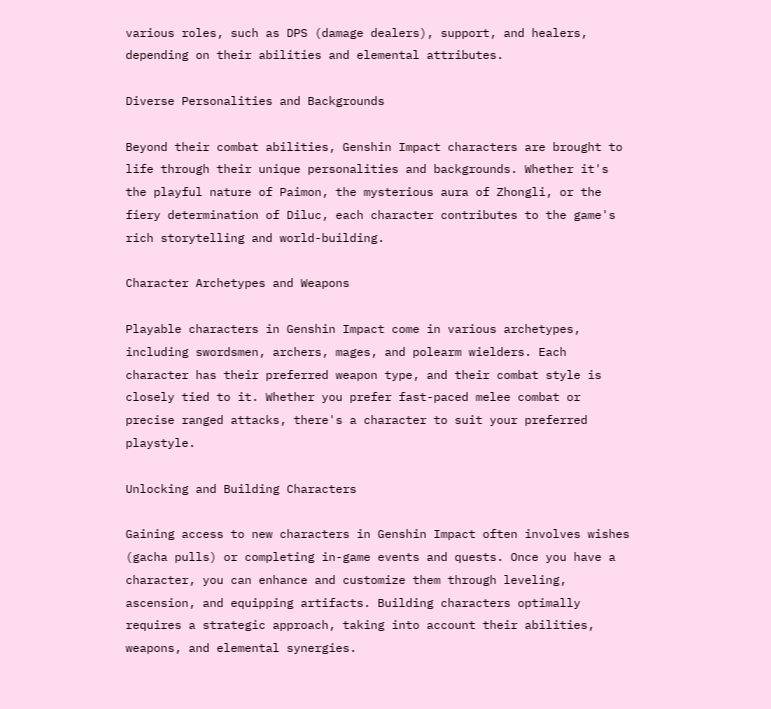various roles, such as DPS (damage dealers), support, and healers, depending on their abilities and elemental attributes.

Diverse Personalities and Backgrounds

Beyond their combat abilities, Genshin Impact characters are brought to life through their unique personalities and backgrounds. Whether it's the playful nature of Paimon, the mysterious aura of Zhongli, or the fiery determination of Diluc, each character contributes to the game's rich storytelling and world-building.

Character Archetypes and Weapons

Playable characters in Genshin Impact come in various archetypes, including swordsmen, archers, mages, and polearm wielders. Each character has their preferred weapon type, and their combat style is closely tied to it. Whether you prefer fast-paced melee combat or precise ranged attacks, there's a character to suit your preferred playstyle.

Unlocking and Building Characters

Gaining access to new characters in Genshin Impact often involves wishes (gacha pulls) or completing in-game events and quests. Once you have a character, you can enhance and customize them through leveling, ascension, and equipping artifacts. Building characters optimally requires a strategic approach, taking into account their abilities, weapons, and elemental synergies.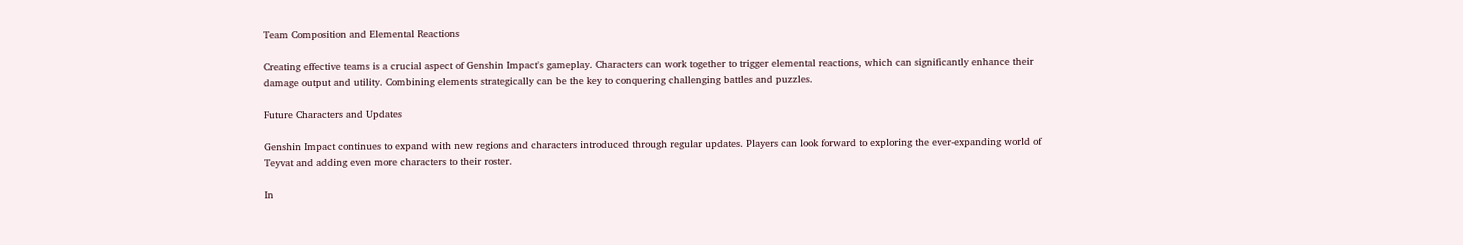Team Composition and Elemental Reactions

Creating effective teams is a crucial aspect of Genshin Impact's gameplay. Characters can work together to trigger elemental reactions, which can significantly enhance their damage output and utility. Combining elements strategically can be the key to conquering challenging battles and puzzles.

Future Characters and Updates

Genshin Impact continues to expand with new regions and characters introduced through regular updates. Players can look forward to exploring the ever-expanding world of Teyvat and adding even more characters to their roster.

In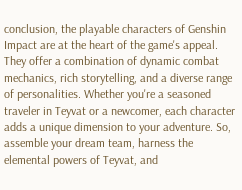conclusion, the playable characters of Genshin Impact are at the heart of the game's appeal. They offer a combination of dynamic combat mechanics, rich storytelling, and a diverse range of personalities. Whether you're a seasoned traveler in Teyvat or a newcomer, each character adds a unique dimension to your adventure. So, assemble your dream team, harness the elemental powers of Teyvat, and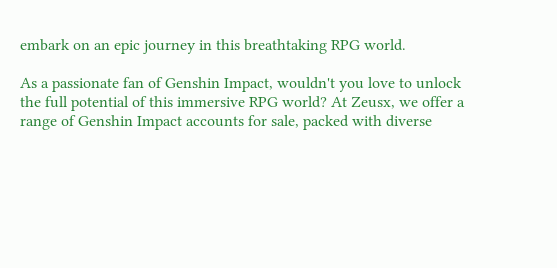embark on an epic journey in this breathtaking RPG world.

As a passionate fan of Genshin Impact, wouldn't you love to unlock the full potential of this immersive RPG world? At Zeusx, we offer a range of Genshin Impact accounts for sale, packed with diverse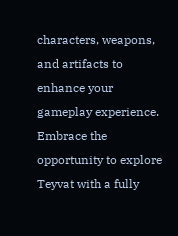characters, weapons, and artifacts to enhance your gameplay experience. Embrace the opportunity to explore Teyvat with a fully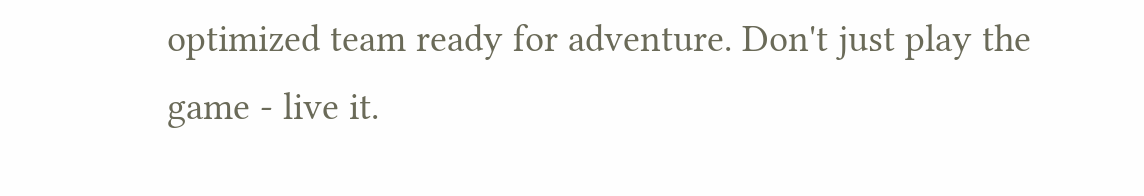optimized team ready for adventure. Don't just play the game - live it.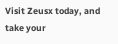Visit Zeusx today, and take your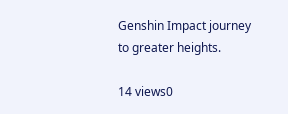Genshin Impact journey to greater heights.

14 views0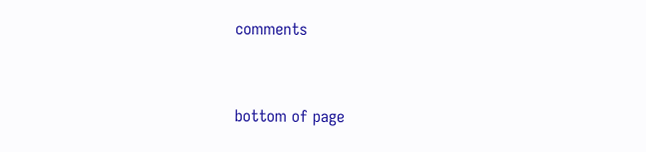comments


bottom of page